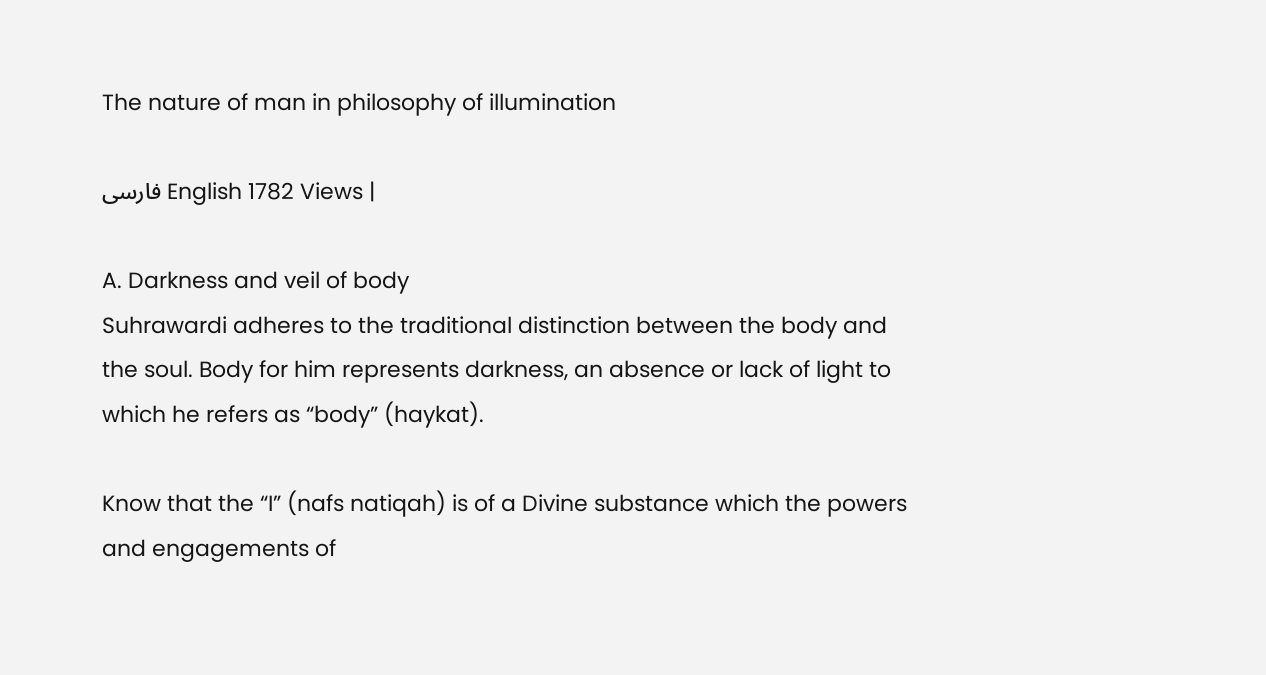The nature of man in philosophy of illumination

فارسی English 1782 Views |

A. Darkness and veil of body
Suhrawardi adheres to the traditional distinction between the body and the soul. Body for him represents darkness, an absence or lack of light to which he refers as “body” (haykat).

Know that the “I” (nafs natiqah) is of a Divine substance which the powers and engagements of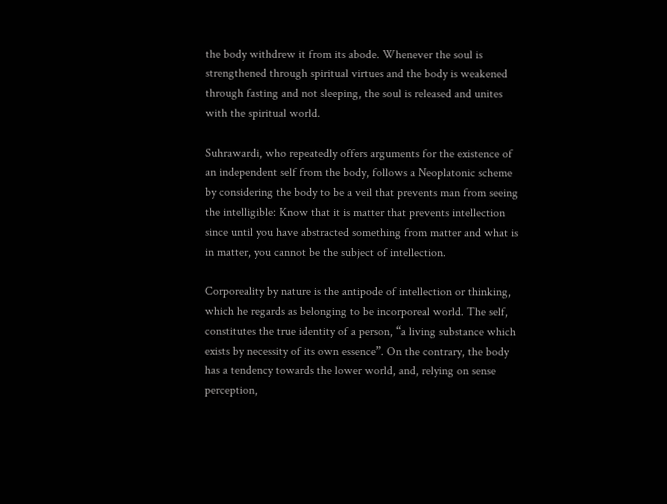the body withdrew it from its abode. Whenever the soul is strengthened through spiritual virtues and the body is weakened through fasting and not sleeping, the soul is released and unites with the spiritual world.

Suhrawardi, who repeatedly offers arguments for the existence of an independent self from the body, follows a Neoplatonic scheme by considering the body to be a veil that prevents man from seeing the intelligible: Know that it is matter that prevents intellection since until you have abstracted something from matter and what is in matter, you cannot be the subject of intellection.

Corporeality by nature is the antipode of intellection or thinking, which he regards as belonging to be incorporeal world. The self, constitutes the true identity of a person, “a living substance which exists by necessity of its own essence”. On the contrary, the body has a tendency towards the lower world, and, relying on sense perception,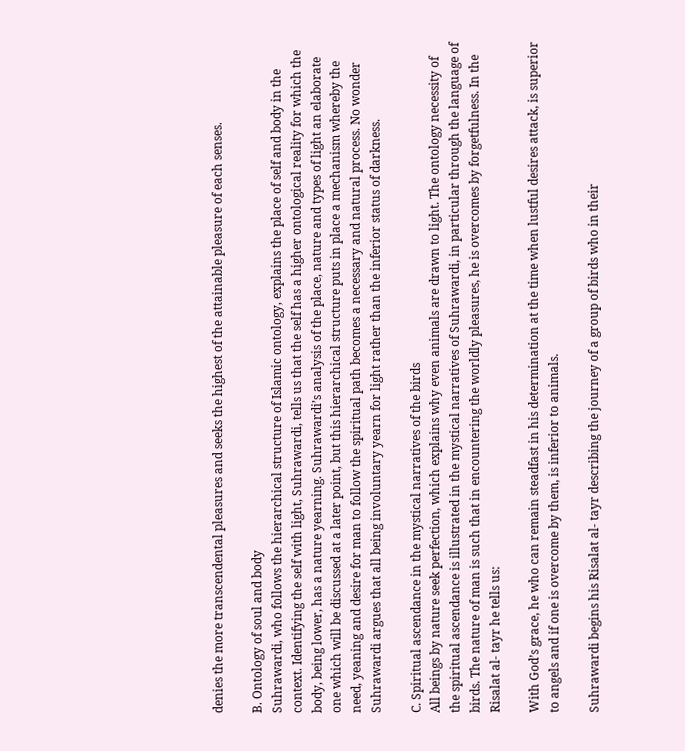denies the more transcendental pleasures and seeks the highest of the attainable pleasure of each senses.

B. Ontology of soul and body
Suhrawardi, who follows the hierarchical structure of Islamic ontology, explains the place of self and body in the context. Identifying the self with light, Suhrawardi, tells us that the self has a higher ontological reality for which the body, being lower, has a nature yearning. Suhrawardi’s analysis of the place, nature and types of light an elaborate one which will be discussed at a later point, but this hierarchical structure puts in place a mechanism whereby the need, yeaning and desire for man to follow the spiritual path becomes a necessary and natural process. No wonder Suhrawardi argues that all being involuntary yearn for light rather than the inferior status of darkness.

C. Spiritual ascendance in the mystical narratives of the birds
All beings by nature seek perfection, which explains why even animals are drawn to light. The ontology necessity of the spiritual ascendance is illustrated in the mystical narratives of Suhrawardi, in particular through the language of birds. The nature of man is such that in encountering the worldly pleasures, he is overcomes by forgetfulness. In the Risalat al- tayr he tells us:

With God’s grace, he who can remain steadfast in his determination at the time when lustful desires attack, is superior to angels and if one is overcome by them, is inferior to animals.

Suhrawardi begins his Risalat al- tayr describing the journey of a group of birds who in their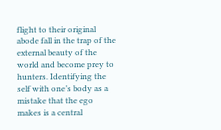flight to their original abode fall in the trap of the external beauty of the world and become prey to hunters. Identifying the self with one’s body as a mistake that the ego makes is a central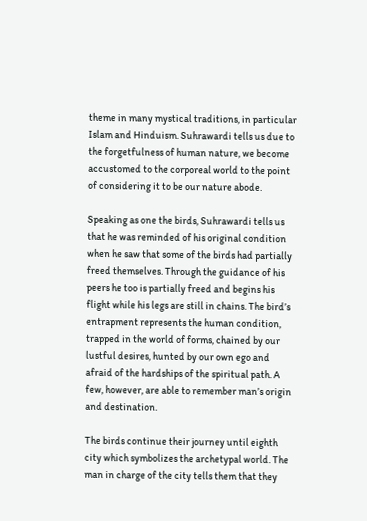theme in many mystical traditions, in particular Islam and Hinduism. Suhrawardi tells us due to the forgetfulness of human nature, we become accustomed to the corporeal world to the point of considering it to be our nature abode.

Speaking as one the birds, Suhrawardi tells us that he was reminded of his original condition when he saw that some of the birds had partially freed themselves. Through the guidance of his peers he too is partially freed and begins his flight while his legs are still in chains. The bird’s entrapment represents the human condition, trapped in the world of forms, chained by our lustful desires, hunted by our own ego and afraid of the hardships of the spiritual path. A few, however, are able to remember man’s origin and destination.

The birds continue their journey until eighth city which symbolizes the archetypal world. The man in charge of the city tells them that they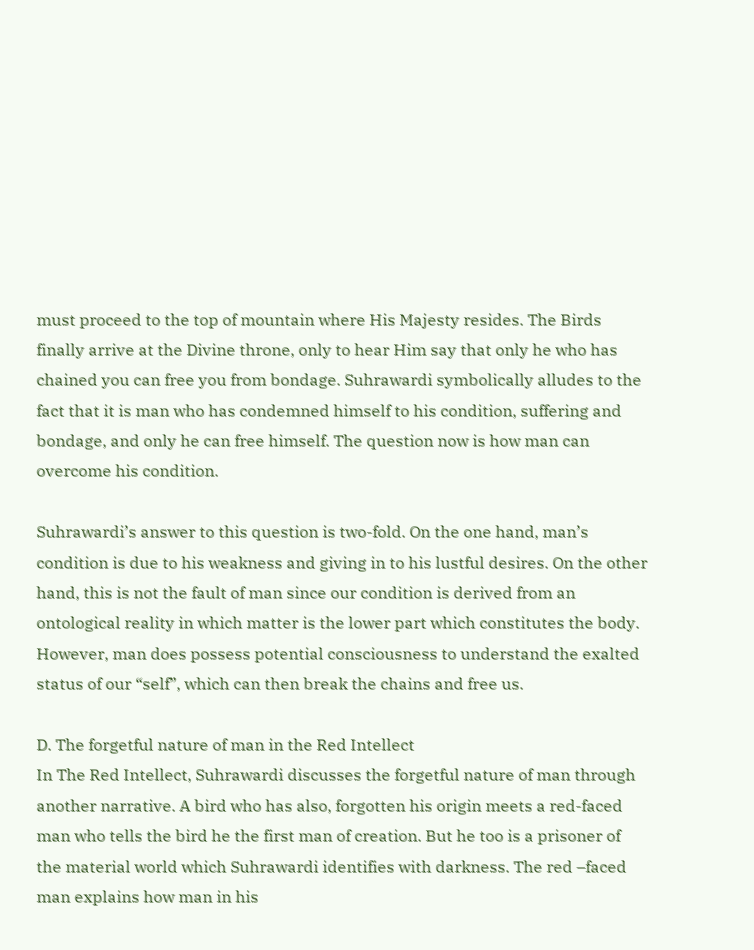must proceed to the top of mountain where His Majesty resides. The Birds finally arrive at the Divine throne, only to hear Him say that only he who has chained you can free you from bondage. Suhrawardi symbolically alludes to the fact that it is man who has condemned himself to his condition, suffering and bondage, and only he can free himself. The question now is how man can overcome his condition.

Suhrawardi’s answer to this question is two-fold. On the one hand, man’s condition is due to his weakness and giving in to his lustful desires. On the other hand, this is not the fault of man since our condition is derived from an ontological reality in which matter is the lower part which constitutes the body. However, man does possess potential consciousness to understand the exalted status of our “self”, which can then break the chains and free us.

D. The forgetful nature of man in the Red Intellect
In The Red Intellect, Suhrawardi discusses the forgetful nature of man through another narrative. A bird who has also, forgotten his origin meets a red-faced man who tells the bird he the first man of creation. But he too is a prisoner of the material world which Suhrawardi identifies with darkness. The red –faced man explains how man in his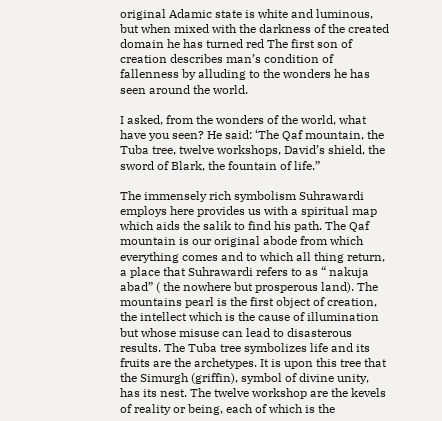original Adamic state is white and luminous, but when mixed with the darkness of the created domain he has turned red The first son of creation describes man’s condition of fallenness by alluding to the wonders he has seen around the world.

I asked, from the wonders of the world, what have you seen? He said: ‘The Qaf mountain, the Tuba tree, twelve workshops, David’s shield, the sword of Blark, the fountain of life.”

The immensely rich symbolism Suhrawardi employs here provides us with a spiritual map which aids the salik to find his path. The Qaf mountain is our original abode from which everything comes and to which all thing return, a place that Suhrawardi refers to as “ nakuja abad” ( the nowhere but prosperous land). The mountains pearl is the first object of creation, the intellect which is the cause of illumination but whose misuse can lead to disasterous results. The Tuba tree symbolizes life and its fruits are the archetypes. It is upon this tree that the Simurgh (griffin), symbol of divine unity, has its nest. The twelve workshop are the kevels of reality or being, each of which is the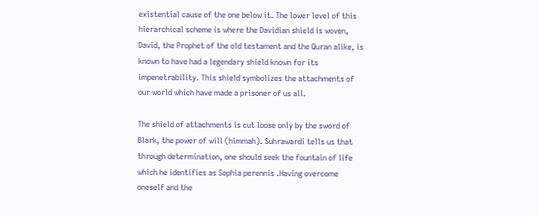existential cause of the one below it. The lower level of this hierarchical scheme is where the Davidian shield is woven, David, the Prophet of the old testament and the Quran alike, is known to have had a legendary shield known for its impenetrability. This shield symbolizes the attachments of our world which have made a prisoner of us all.

The shield of attachments is cut loose only by the sword of Blark, the power of will (himmah). Suhrawardi tells us that through determination, one should seek the fountain of life which he identifies as Sophia perennis .Having overcome oneself and the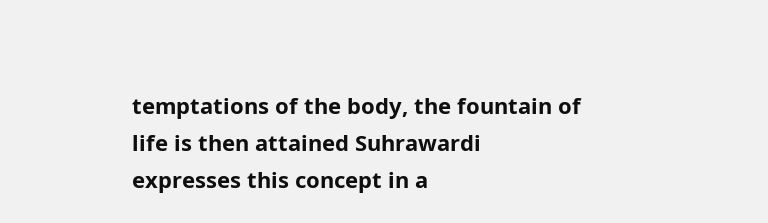temptations of the body, the fountain of life is then attained Suhrawardi expresses this concept in a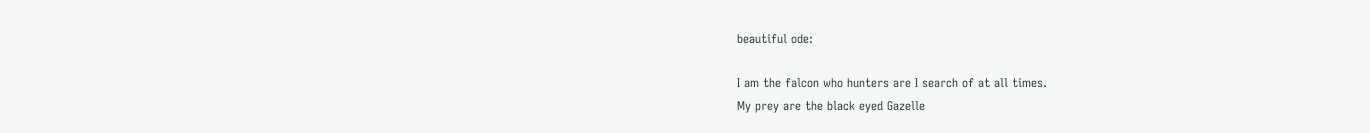beautiful ode:

I am the falcon who hunters are I search of at all times.
My prey are the black eyed Gazelle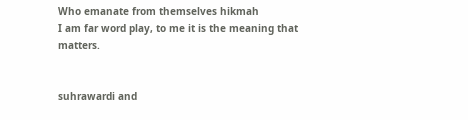Who emanate from themselves hikmah
I am far word play, to me it is the meaning that matters.


suhrawardi and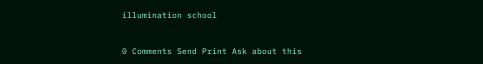illumination school


0 Comments Send Print Ask about this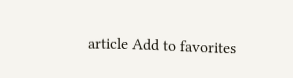article Add to favorites